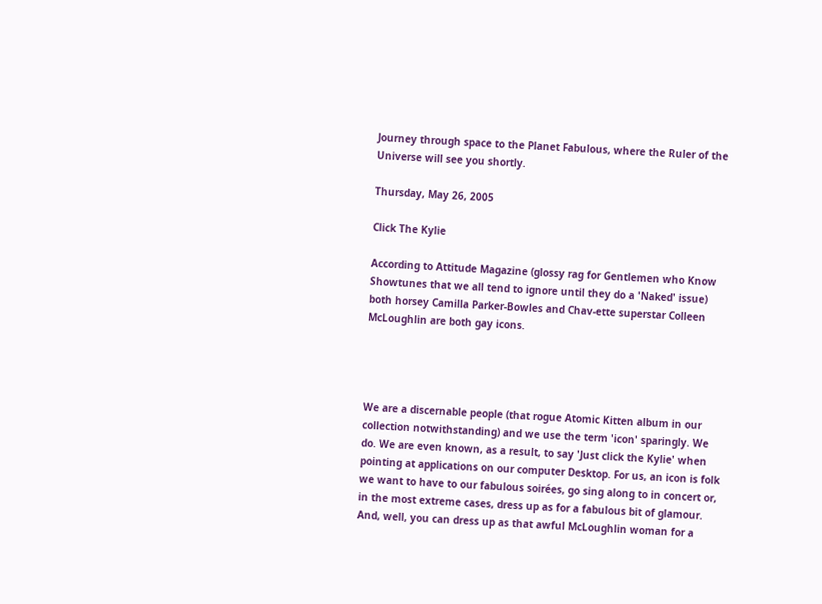Journey through space to the Planet Fabulous, where the Ruler of the Universe will see you shortly.

Thursday, May 26, 2005

Click The Kylie

According to Attitude Magazine (glossy rag for Gentlemen who Know Showtunes that we all tend to ignore until they do a 'Naked' issue) both horsey Camilla Parker-Bowles and Chav-ette superstar Colleen McLoughlin are both gay icons.




We are a discernable people (that rogue Atomic Kitten album in our collection notwithstanding) and we use the term 'icon' sparingly. We do. We are even known, as a result, to say 'Just click the Kylie' when pointing at applications on our computer Desktop. For us, an icon is folk we want to have to our fabulous soirées, go sing along to in concert or, in the most extreme cases, dress up as for a fabulous bit of glamour. And, well, you can dress up as that awful McLoughlin woman for a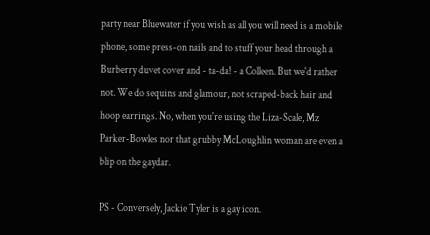party near Bluewater if you wish as all you will need is a mobile phone, some press-on nails and to stuff your head through a Burberry duvet cover and - ta-da! - a Colleen. But we'd rather not. We do sequins and glamour, not scraped-back hair and hoop earrings. No, when you're using the Liza-Scale, Mz Parker-Bowles nor that grubby McLoughlin woman are even a blip on the gaydar.

PS - Conversely, Jackie Tyler is a gay icon.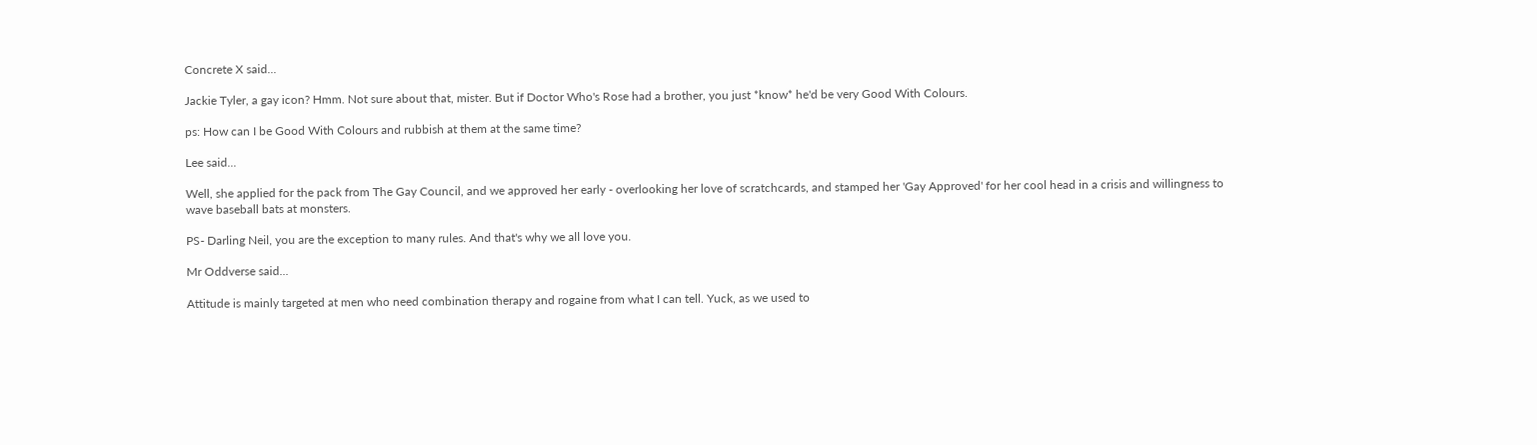Concrete X said...

Jackie Tyler, a gay icon? Hmm. Not sure about that, mister. But if Doctor Who's Rose had a brother, you just *know* he'd be very Good With Colours.

ps: How can I be Good With Colours and rubbish at them at the same time?

Lee said...

Well, she applied for the pack from The Gay Council, and we approved her early - overlooking her love of scratchcards, and stamped her 'Gay Approved' for her cool head in a crisis and willingness to wave baseball bats at monsters.

PS- Darling Neil, you are the exception to many rules. And that's why we all love you.

Mr Oddverse said...

Attitude is mainly targeted at men who need combination therapy and rogaine from what I can tell. Yuck, as we used to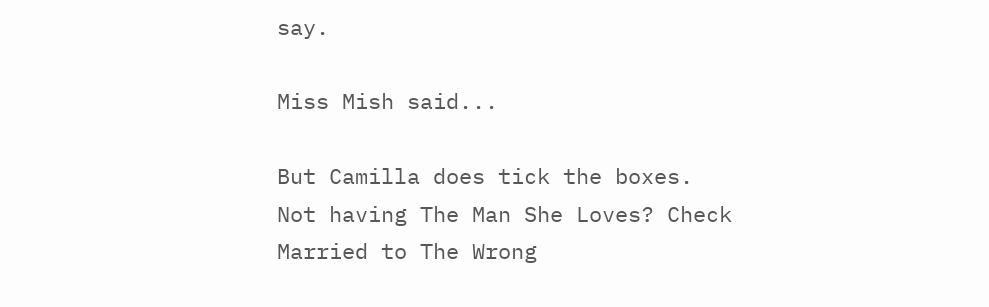say.

Miss Mish said...

But Camilla does tick the boxes.
Not having The Man She Loves? Check
Married to The Wrong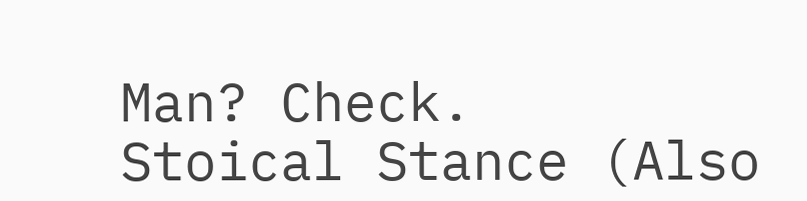Man? Check.
Stoical Stance (Also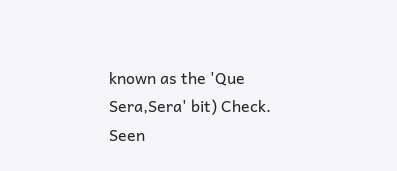known as the 'Que Sera,Sera' bit) Check.
Seen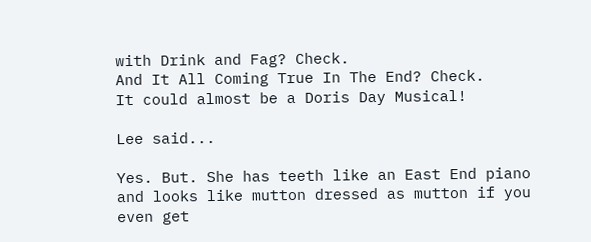with Drink and Fag? Check.
And It All Coming True In The End? Check.
It could almost be a Doris Day Musical!

Lee said...

Yes. But. She has teeth like an East End piano and looks like mutton dressed as mutton if you even get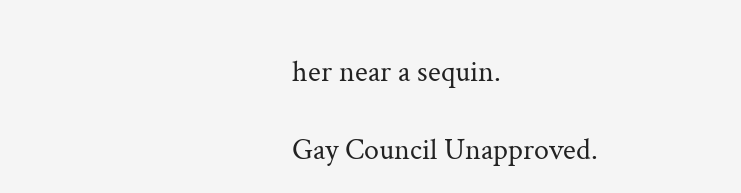her near a sequin.

Gay Council Unapproved.